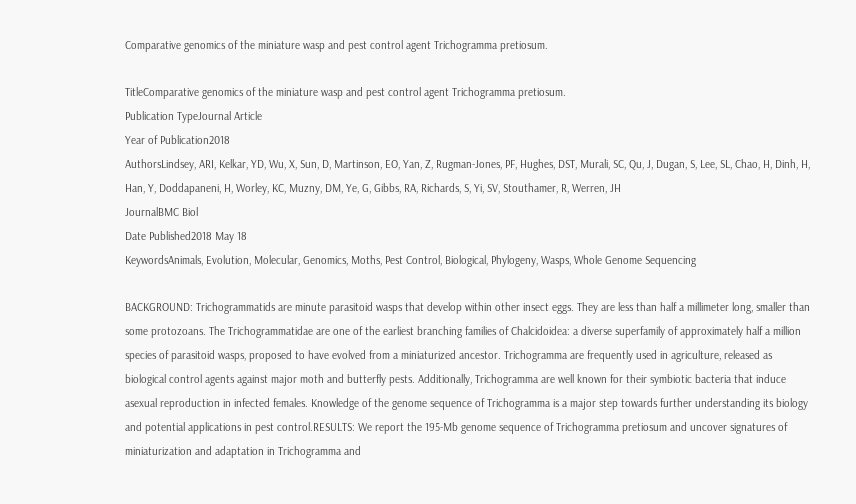Comparative genomics of the miniature wasp and pest control agent Trichogramma pretiosum.

TitleComparative genomics of the miniature wasp and pest control agent Trichogramma pretiosum.
Publication TypeJournal Article
Year of Publication2018
AuthorsLindsey, ARI, Kelkar, YD, Wu, X, Sun, D, Martinson, EO, Yan, Z, Rugman-Jones, PF, Hughes, DST, Murali, SC, Qu, J, Dugan, S, Lee, SL, Chao, H, Dinh, H, Han, Y, Doddapaneni, H, Worley, KC, Muzny, DM, Ye, G, Gibbs, RA, Richards, S, Yi, SV, Stouthamer, R, Werren, JH
JournalBMC Biol
Date Published2018 May 18
KeywordsAnimals, Evolution, Molecular, Genomics, Moths, Pest Control, Biological, Phylogeny, Wasps, Whole Genome Sequencing

BACKGROUND: Trichogrammatids are minute parasitoid wasps that develop within other insect eggs. They are less than half a millimeter long, smaller than some protozoans. The Trichogrammatidae are one of the earliest branching families of Chalcidoidea: a diverse superfamily of approximately half a million species of parasitoid wasps, proposed to have evolved from a miniaturized ancestor. Trichogramma are frequently used in agriculture, released as biological control agents against major moth and butterfly pests. Additionally, Trichogramma are well known for their symbiotic bacteria that induce asexual reproduction in infected females. Knowledge of the genome sequence of Trichogramma is a major step towards further understanding its biology and potential applications in pest control.RESULTS: We report the 195-Mb genome sequence of Trichogramma pretiosum and uncover signatures of miniaturization and adaptation in Trichogramma and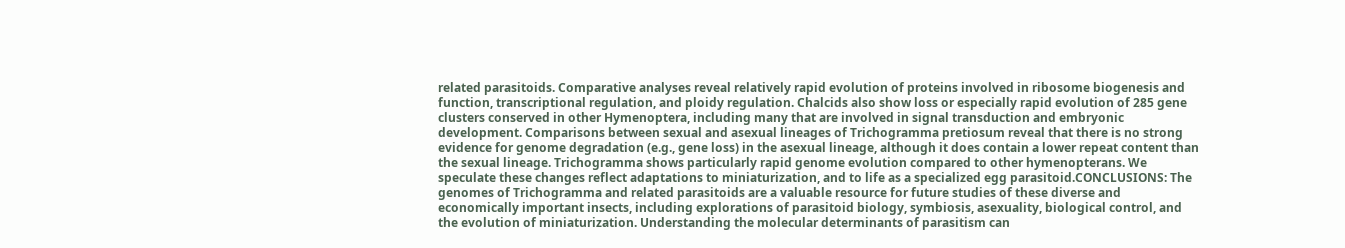related parasitoids. Comparative analyses reveal relatively rapid evolution of proteins involved in ribosome biogenesis and function, transcriptional regulation, and ploidy regulation. Chalcids also show loss or especially rapid evolution of 285 gene clusters conserved in other Hymenoptera, including many that are involved in signal transduction and embryonic development. Comparisons between sexual and asexual lineages of Trichogramma pretiosum reveal that there is no strong evidence for genome degradation (e.g., gene loss) in the asexual lineage, although it does contain a lower repeat content than the sexual lineage. Trichogramma shows particularly rapid genome evolution compared to other hymenopterans. We speculate these changes reflect adaptations to miniaturization, and to life as a specialized egg parasitoid.CONCLUSIONS: The genomes of Trichogramma and related parasitoids are a valuable resource for future studies of these diverse and economically important insects, including explorations of parasitoid biology, symbiosis, asexuality, biological control, and the evolution of miniaturization. Understanding the molecular determinants of parasitism can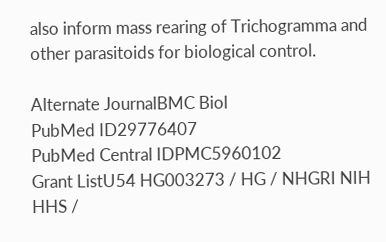also inform mass rearing of Trichogramma and other parasitoids for biological control.

Alternate JournalBMC Biol
PubMed ID29776407
PubMed Central IDPMC5960102
Grant ListU54 HG003273 / HG / NHGRI NIH HHS /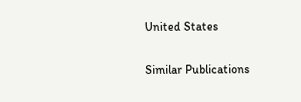United States

Similar Publications